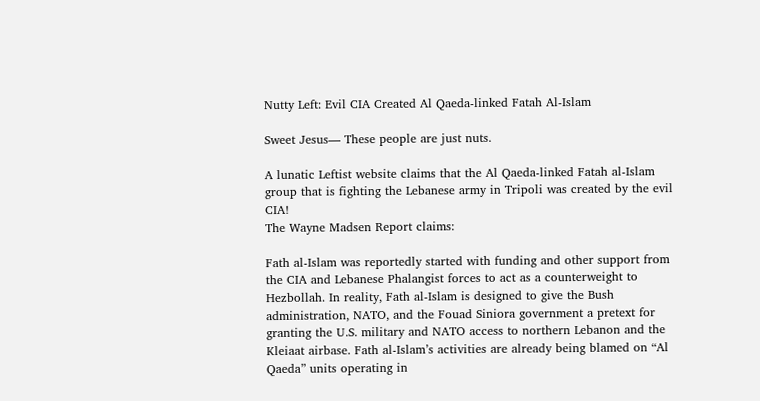Nutty Left: Evil CIA Created Al Qaeda-linked Fatah Al-Islam

Sweet Jesus— These people are just nuts.

A lunatic Leftist website claims that the Al Qaeda-linked Fatah al-Islam group that is fighting the Lebanese army in Tripoli was created by the evil CIA!
The Wayne Madsen Report claims:

Fath al-Islam was reportedly started with funding and other support from the CIA and Lebanese Phalangist forces to act as a counterweight to Hezbollah. In reality, Fath al-Islam is designed to give the Bush administration, NATO, and the Fouad Siniora government a pretext for granting the U.S. military and NATO access to northern Lebanon and the Kleiaat airbase. Fath al-Islam’s activities are already being blamed on “Al Qaeda” units operating in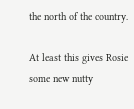the north of the country.

At least this gives Rosie some new nutty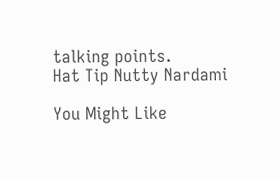talking points.
Hat Tip Nutty Nardami

You Might Like